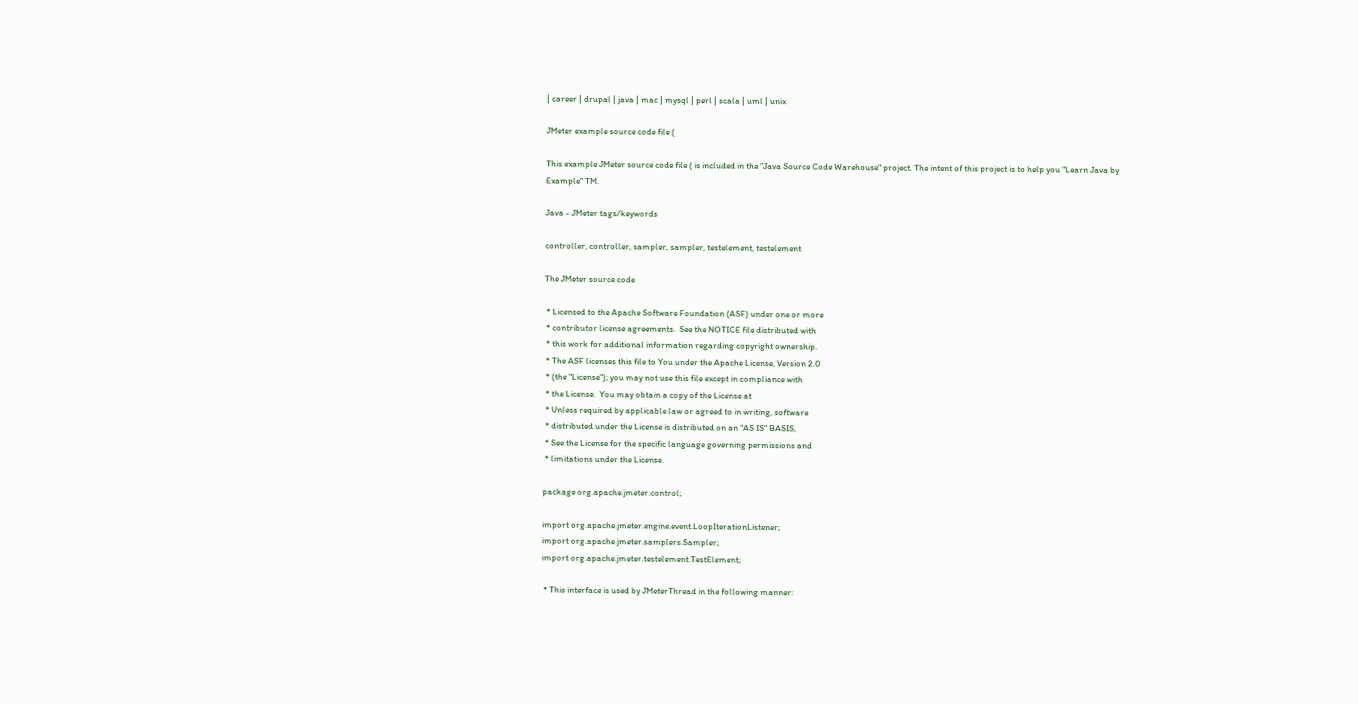| career | drupal | java | mac | mysql | perl | scala | uml | unix

JMeter example source code file (

This example JMeter source code file ( is included in the "Java Source Code Warehouse" project. The intent of this project is to help you "Learn Java by Example" TM.

Java - JMeter tags/keywords

controller, controller, sampler, sampler, testelement, testelement

The JMeter source code

 * Licensed to the Apache Software Foundation (ASF) under one or more
 * contributor license agreements.  See the NOTICE file distributed with
 * this work for additional information regarding copyright ownership.
 * The ASF licenses this file to You under the Apache License, Version 2.0
 * (the "License"); you may not use this file except in compliance with
 * the License.  You may obtain a copy of the License at
 * Unless required by applicable law or agreed to in writing, software
 * distributed under the License is distributed on an "AS IS" BASIS,
 * See the License for the specific language governing permissions and
 * limitations under the License.

package org.apache.jmeter.control;

import org.apache.jmeter.engine.event.LoopIterationListener;
import org.apache.jmeter.samplers.Sampler;
import org.apache.jmeter.testelement.TestElement;

 * This interface is used by JMeterThread in the following manner: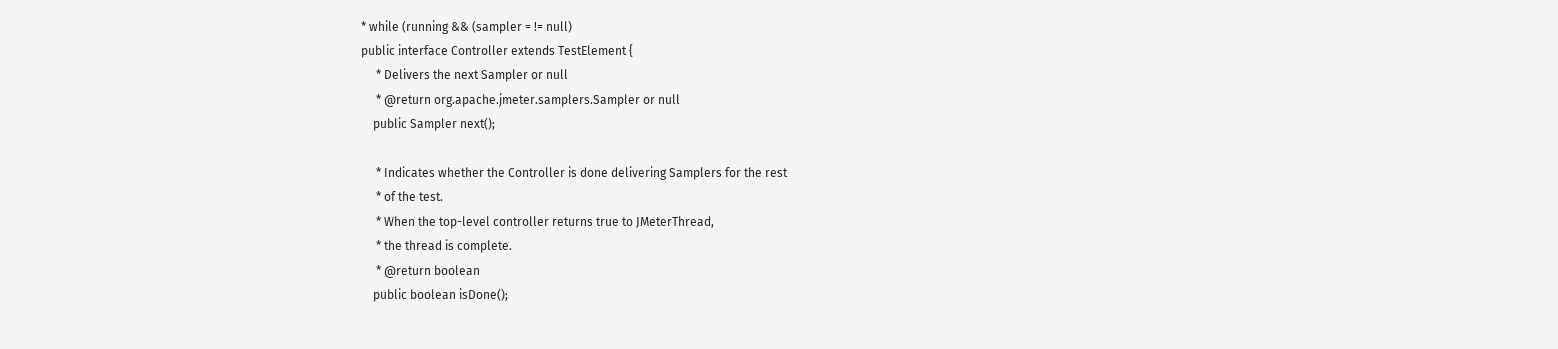* while (running && (sampler = != null)
public interface Controller extends TestElement {
     * Delivers the next Sampler or null
     * @return org.apache.jmeter.samplers.Sampler or null
    public Sampler next();

     * Indicates whether the Controller is done delivering Samplers for the rest
     * of the test.
     * When the top-level controller returns true to JMeterThread,
     * the thread is complete.
     * @return boolean
    public boolean isDone();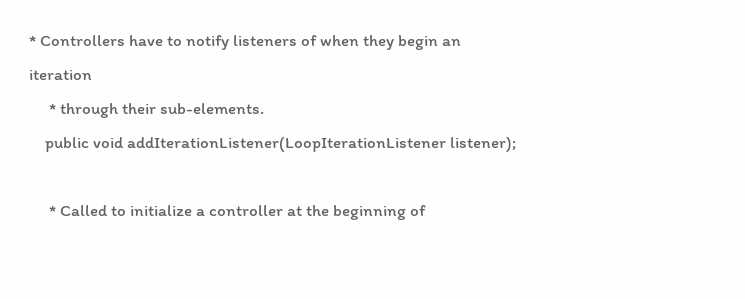* Controllers have to notify listeners of when they begin an iteration
     * through their sub-elements.
    public void addIterationListener(LoopIterationListener listener);

     * Called to initialize a controller at the beginning of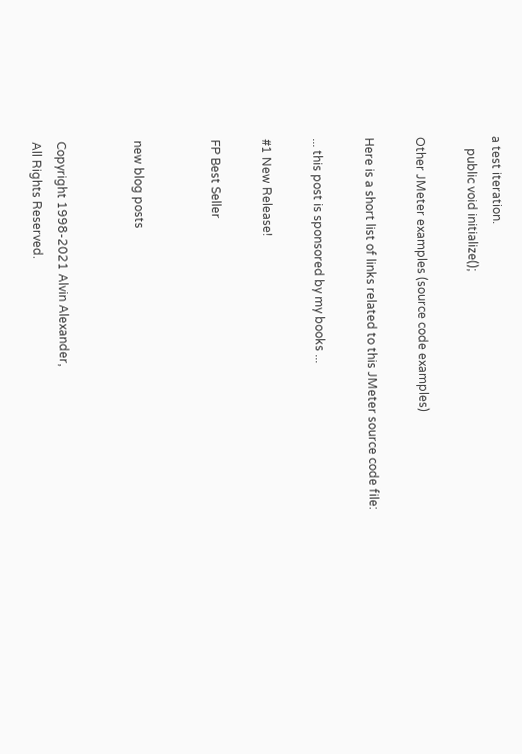a test iteration.
    public void initialize();

Other JMeter examples (source code examples)

Here is a short list of links related to this JMeter source code file:

... this post is sponsored by my books ...

#1 New Release!

FP Best Seller


new blog posts


Copyright 1998-2021 Alvin Alexander,
All Rights Reserved.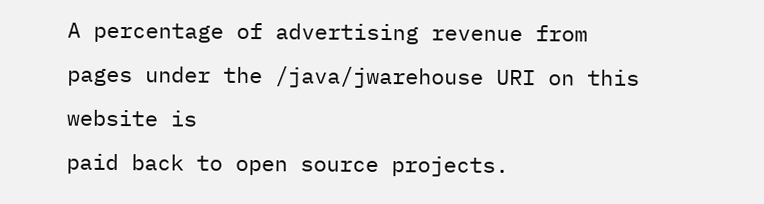A percentage of advertising revenue from
pages under the /java/jwarehouse URI on this website is
paid back to open source projects.